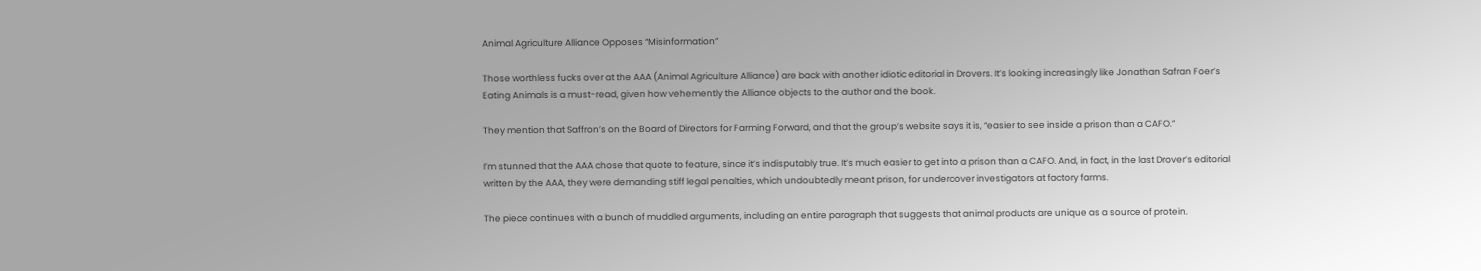Animal Agriculture Alliance Opposes “Misinformation”

Those worthless fucks over at the AAA (Animal Agriculture Alliance) are back with another idiotic editorial in Drovers. It’s looking increasingly like Jonathan Safran Foer’s Eating Animals is a must-read, given how vehemently the Alliance objects to the author and the book.

They mention that Saffron’s on the Board of Directors for Farming Forward, and that the group’s website says it is, “easier to see inside a prison than a CAFO.”

I’m stunned that the AAA chose that quote to feature, since it’s indisputably true. It’s much easier to get into a prison than a CAFO. And, in fact, in the last Drover’s editorial written by the AAA, they were demanding stiff legal penalties, which undoubtedly meant prison, for undercover investigators at factory farms.

The piece continues with a bunch of muddled arguments, including an entire paragraph that suggests that animal products are unique as a source of protein.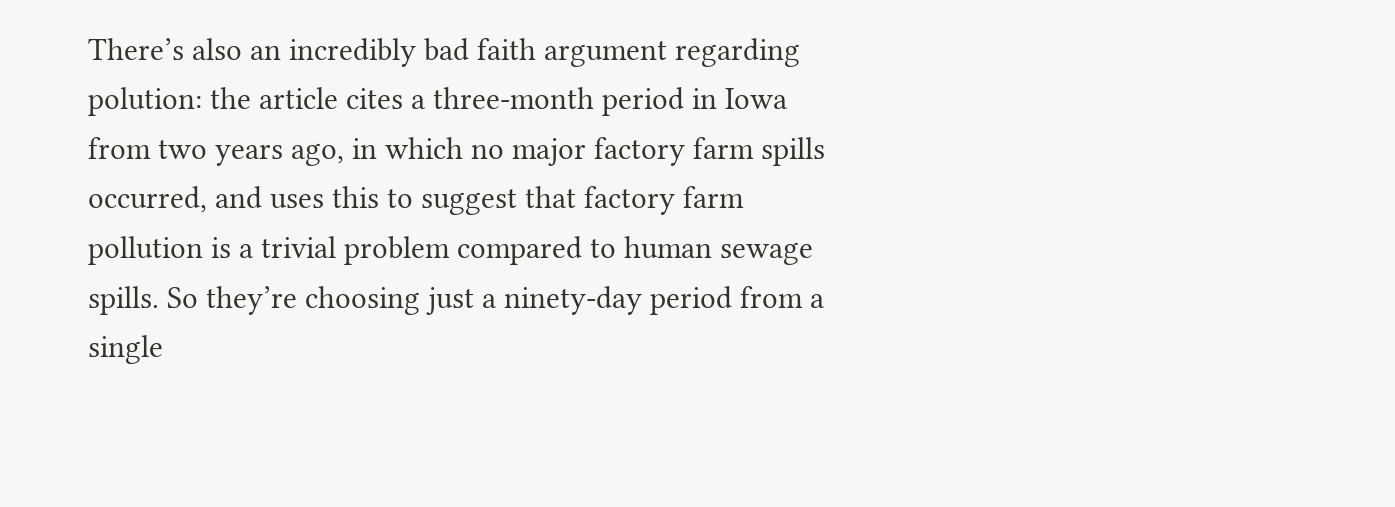There’s also an incredibly bad faith argument regarding polution: the article cites a three-month period in Iowa from two years ago, in which no major factory farm spills occurred, and uses this to suggest that factory farm pollution is a trivial problem compared to human sewage spills. So they’re choosing just a ninety-day period from a single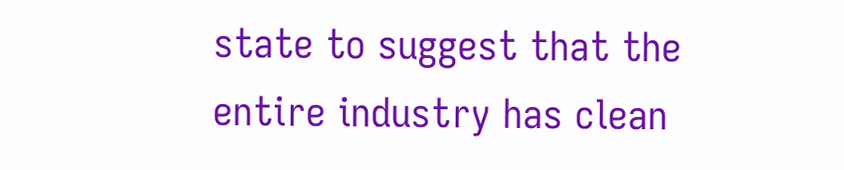state to suggest that the entire industry has clean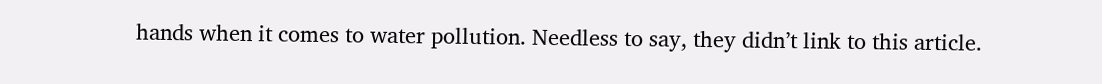hands when it comes to water pollution. Needless to say, they didn’t link to this article.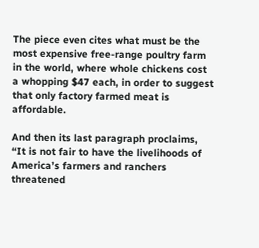The piece even cites what must be the most expensive free-range poultry farm in the world, where whole chickens cost a whopping $47 each, in order to suggest that only factory farmed meat is affordable.

And then its last paragraph proclaims, “It is not fair to have the livelihoods of America’s farmers and ranchers threatened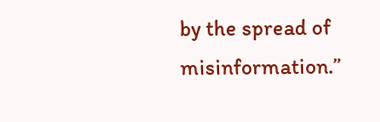by the spread of misinformation.”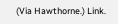(Via Hawthorne.) Link.